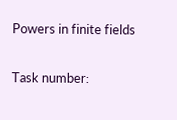Powers in finite fields

Task number: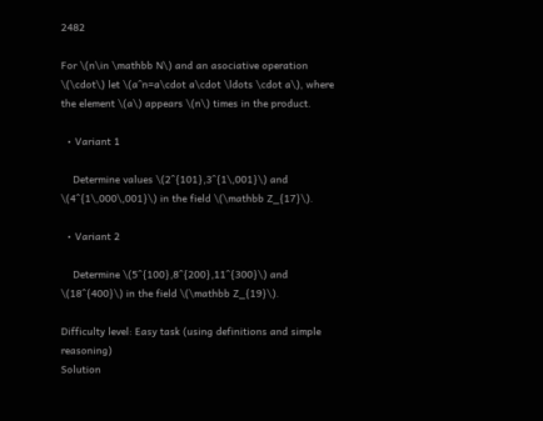2482

For \(n\in \mathbb N\) and an asociative operation \(\cdot\) let \(a^n=a\cdot a\cdot \ldots \cdot a\), where the element \(a\) appears \(n\) times in the product.

  • Variant 1

    Determine values \(2^{101},3^{1\,001}\) and \(4^{1\,000\,001}\) in the field \(\mathbb Z_{17}\).

  • Variant 2

    Determine \(5^{100},8^{200},11^{300}\) and \(18^{400}\) in the field \(\mathbb Z_{19}\).

Difficulty level: Easy task (using definitions and simple reasoning)
Solution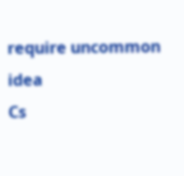require uncommon idea
Cs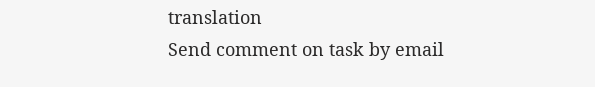translation
Send comment on task by email